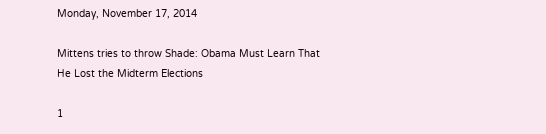Monday, November 17, 2014

Mittens tries to throw Shade: Obama Must Learn That He Lost the Midterm Elections

1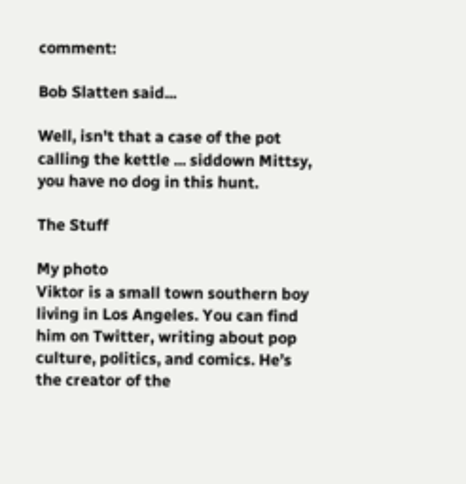comment:

Bob Slatten said...

Well, isn't that a case of the pot calling the kettle ... siddown Mittsy, you have no dog in this hunt.

The Stuff

My photo
Viktor is a small town southern boy living in Los Angeles. You can find him on Twitter, writing about pop culture, politics, and comics. He’s the creator of the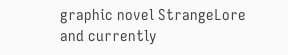graphic novel StrangeLore and currently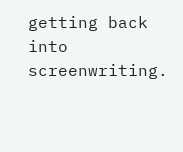getting back into screenwriting.